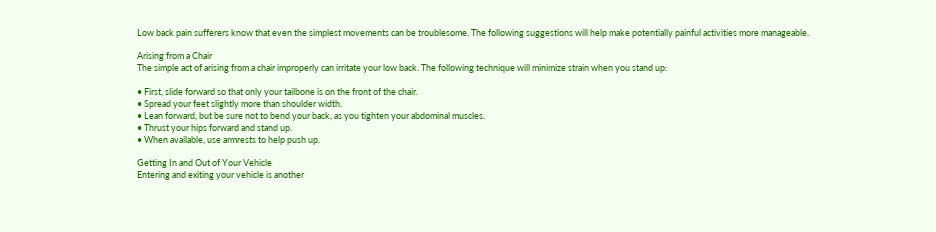Low back pain sufferers know that even the simplest movements can be troublesome. The following suggestions will help make potentially painful activities more manageable.

Arising from a Chair
The simple act of arising from a chair improperly can irritate your low back. The following technique will minimize strain when you stand up:

• First, slide forward so that only your tailbone is on the front of the chair.
• Spread your feet slightly more than shoulder width.
• Lean forward, but be sure not to bend your back, as you tighten your abdominal muscles.
• Thrust your hips forward and stand up.
• When available, use armrests to help push up.

Getting In and Out of Your Vehicle
Entering and exiting your vehicle is another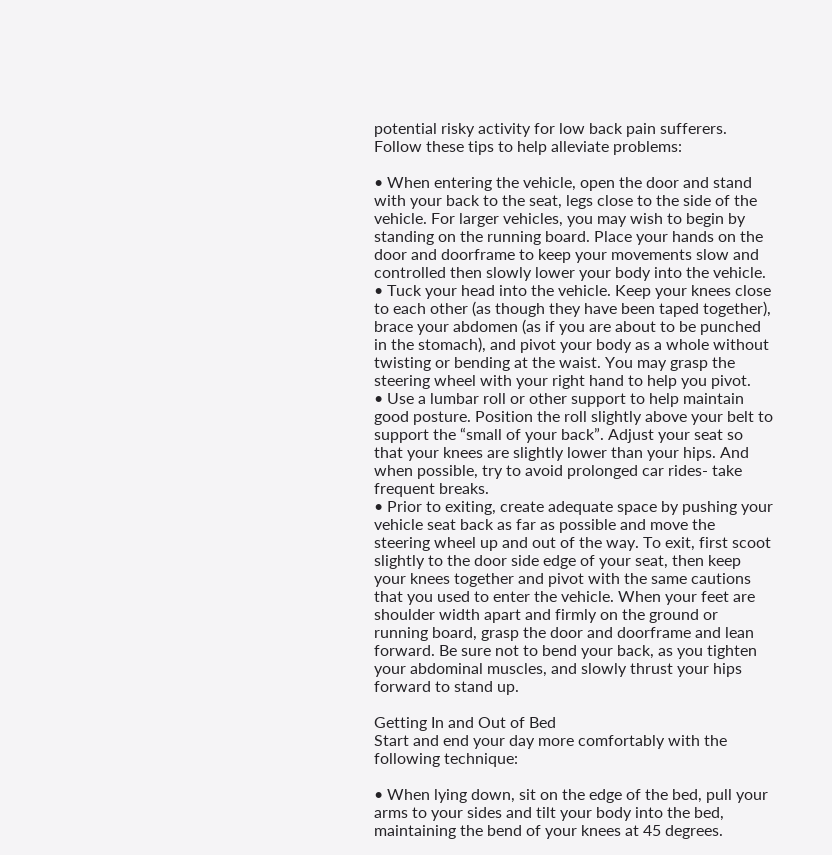potential risky activity for low back pain sufferers. Follow these tips to help alleviate problems:

• When entering the vehicle, open the door and stand with your back to the seat, legs close to the side of the vehicle. For larger vehicles, you may wish to begin by standing on the running board. Place your hands on the door and doorframe to keep your movements slow and controlled then slowly lower your body into the vehicle.
• Tuck your head into the vehicle. Keep your knees close to each other (as though they have been taped together), brace your abdomen (as if you are about to be punched in the stomach), and pivot your body as a whole without twisting or bending at the waist. You may grasp the steering wheel with your right hand to help you pivot.
• Use a lumbar roll or other support to help maintain good posture. Position the roll slightly above your belt to support the “small of your back”. Adjust your seat so that your knees are slightly lower than your hips. And when possible, try to avoid prolonged car rides- take frequent breaks.
• Prior to exiting, create adequate space by pushing your vehicle seat back as far as possible and move the steering wheel up and out of the way. To exit, first scoot slightly to the door side edge of your seat, then keep your knees together and pivot with the same cautions that you used to enter the vehicle. When your feet are shoulder width apart and firmly on the ground or running board, grasp the door and doorframe and lean forward. Be sure not to bend your back, as you tighten your abdominal muscles, and slowly thrust your hips forward to stand up.

Getting In and Out of Bed
Start and end your day more comfortably with the following technique:

• When lying down, sit on the edge of the bed, pull your arms to your sides and tilt your body into the bed, maintaining the bend of your knees at 45 degrees.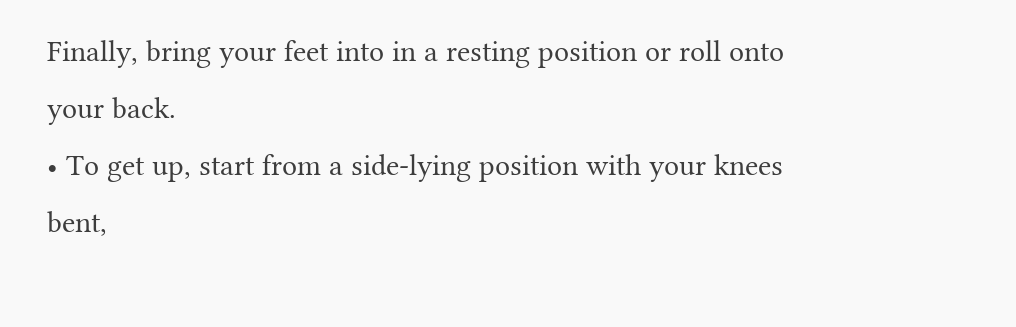Finally, bring your feet into in a resting position or roll onto your back.
• To get up, start from a side-lying position with your knees bent,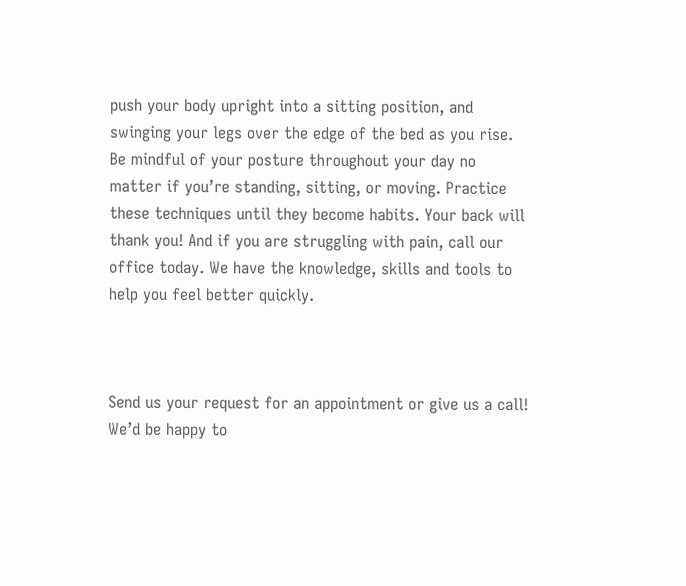push your body upright into a sitting position, and swinging your legs over the edge of the bed as you rise.
Be mindful of your posture throughout your day no matter if you’re standing, sitting, or moving. Practice these techniques until they become habits. Your back will thank you! And if you are struggling with pain, call our office today. We have the knowledge, skills and tools to help you feel better quickly.



Send us your request for an appointment or give us a call! We’d be happy to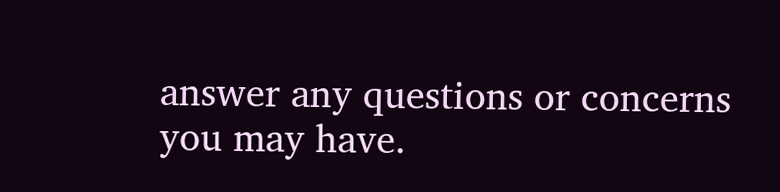answer any questions or concerns you may have.